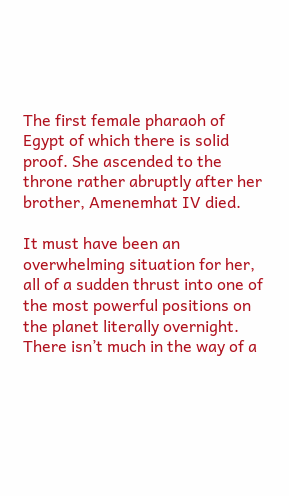The first female pharaoh of Egypt of which there is solid proof. She ascended to the throne rather abruptly after her brother, Amenemhat IV died.

It must have been an overwhelming situation for her, all of a sudden thrust into one of the most powerful positions on the planet literally overnight.
There isn’t much in the way of a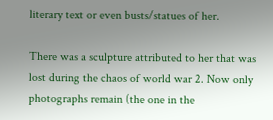literary text or even busts/statues of her.

There was a sculpture attributed to her that was lost during the chaos of world war 2. Now only photographs remain (the one in the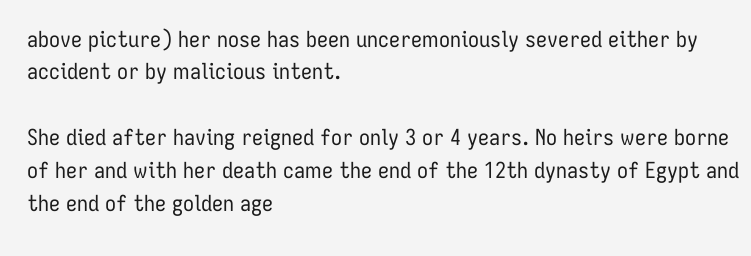above picture) her nose has been unceremoniously severed either by accident or by malicious intent.

She died after having reigned for only 3 or 4 years. No heirs were borne of her and with her death came the end of the 12th dynasty of Egypt and the end of the golden age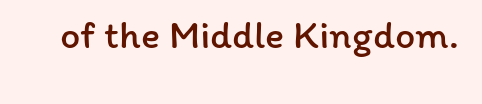of the Middle Kingdom.